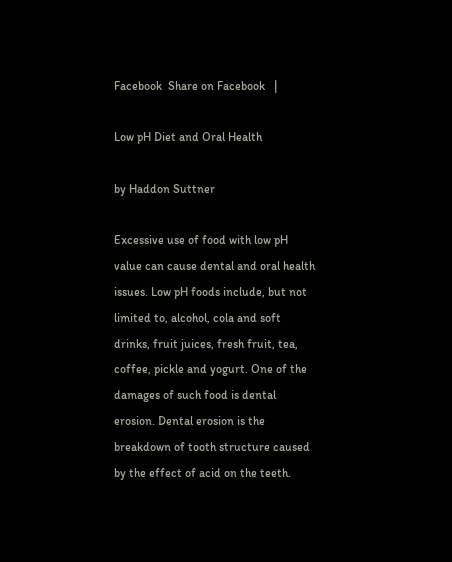Facebook  Share on Facebook   |

Low pH Diet and Oral Health

by Haddon Suttner

Excessive use of food with low pH value can cause dental and oral health issues. Low pH foods include, but not limited to, alcohol, cola and soft drinks, fruit juices, fresh fruit, tea, coffee, pickle and yogurt. One of the damages of such food is dental erosion. Dental erosion is the breakdown of tooth structure caused by the effect of acid on the teeth.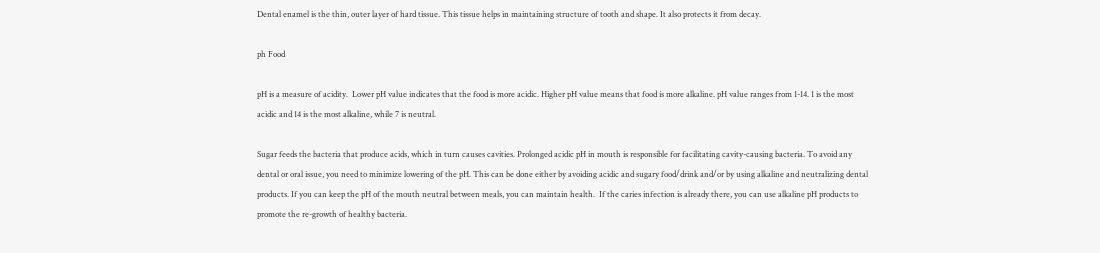Dental enamel is the thin, outer layer of hard tissue. This tissue helps in maintaining structure of tooth and shape. It also protects it from decay.

ph Food

pH is a measure of acidity.  Lower pH value indicates that the food is more acidic. Higher pH value means that food is more alkaline. pH value ranges from 1-14. 1 is the most acidic and 14 is the most alkaline, while 7 is neutral.

Sugar feeds the bacteria that produce acids, which in turn causes cavities. Prolonged acidic pH in mouth is responsible for facilitating cavity-causing bacteria. To avoid any dental or oral issue, you need to minimize lowering of the pH. This can be done either by avoiding acidic and sugary food/drink and/or by using alkaline and neutralizing dental products. If you can keep the pH of the mouth neutral between meals, you can maintain health.  If the caries infection is already there, you can use alkaline pH products to promote the re-growth of healthy bacteria.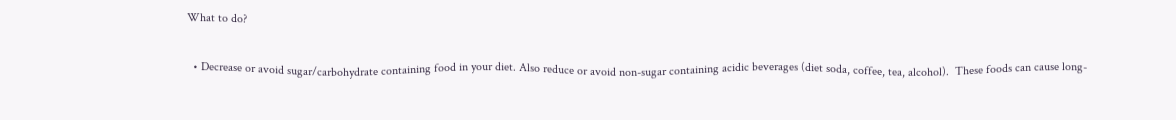What to do?

  • Decrease or avoid sugar/carbohydrate containing food in your diet. Also reduce or avoid non-sugar containing acidic beverages (diet soda, coffee, tea, alcohol).  These foods can cause long-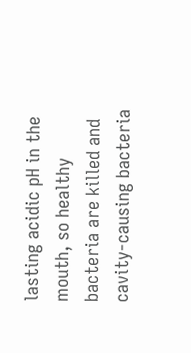lasting acidic pH in the mouth, so healthy bacteria are killed and cavity-causing bacteria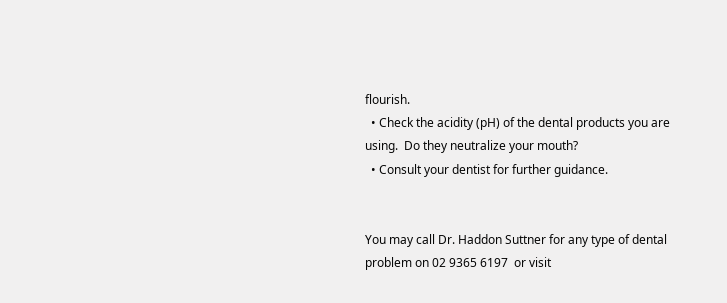flourish.
  • Check the acidity (pH) of the dental products you are using.  Do they neutralize your mouth?
  • Consult your dentist for further guidance.


You may call Dr. Haddon Suttner for any type of dental problem on 02 9365 6197  or visit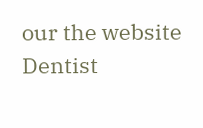our the website Dentist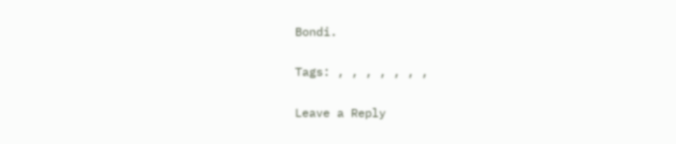Bondi.

Tags: , , , , , , ,

Leave a Reply